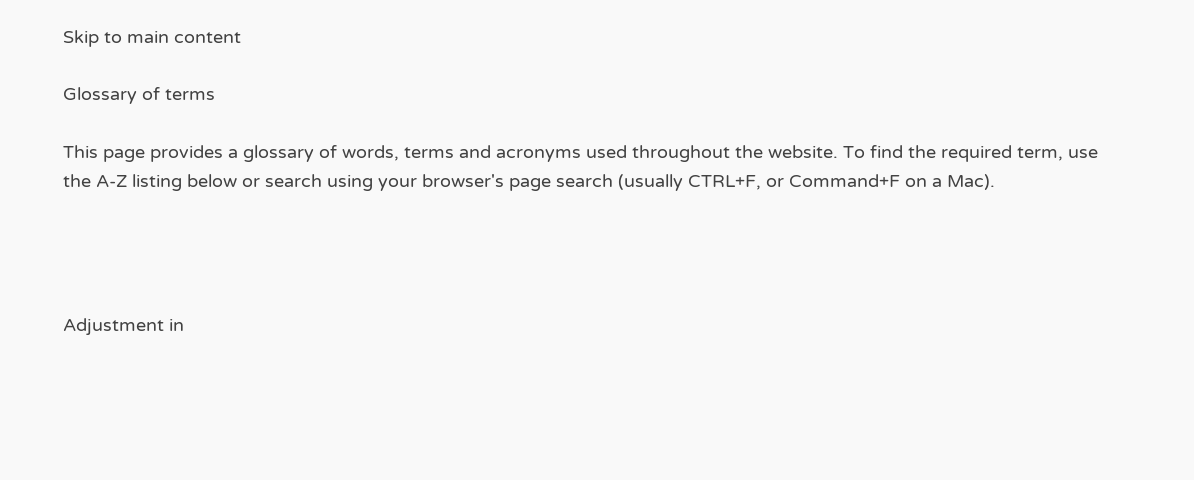Skip to main content

Glossary of terms

This page provides a glossary of words, terms and acronyms used throughout the website. To find the required term, use the A-Z listing below or search using your browser's page search (usually CTRL+F, or Command+F on a Mac).




Adjustment in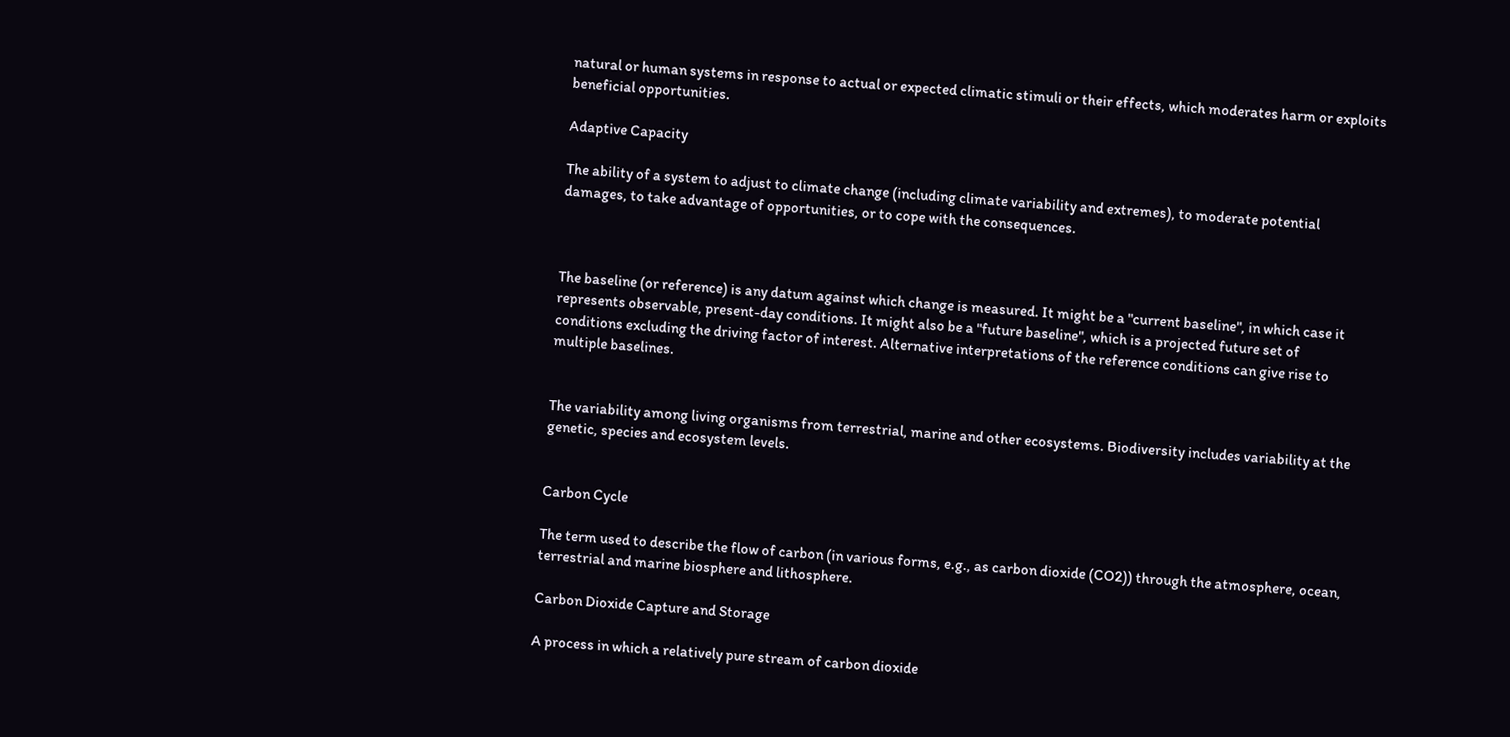natural or human systems in response to actual or expected climatic stimuli or their effects, which moderates harm or exploits beneficial opportunities.

Adaptive Capacity

The ability of a system to adjust to climate change (including climate variability and extremes), to moderate potential damages, to take advantage of opportunities, or to cope with the consequences.



The baseline (or reference) is any datum against which change is measured. It might be a "current baseline", in which case it represents observable, present-day conditions. It might also be a "future baseline", which is a projected future set of conditions excluding the driving factor of interest. Alternative interpretations of the reference conditions can give rise to multiple baselines.


The variability among living organisms from terrestrial, marine and other ecosystems. Biodiversity includes variability at the genetic, species and ecosystem levels.


Carbon Cycle

The term used to describe the flow of carbon (in various forms, e.g., as carbon dioxide (CO2)) through the atmosphere, ocean, terrestrial and marine biosphere and lithosphere.

Carbon Dioxide Capture and Storage

A process in which a relatively pure stream of carbon dioxide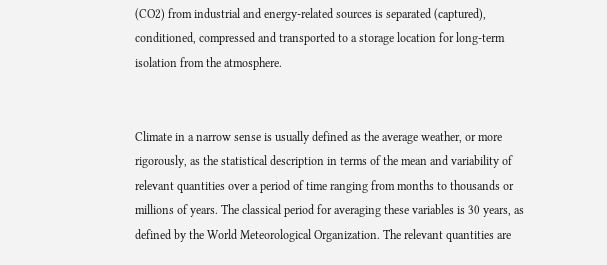(CO2) from industrial and energy-related sources is separated (captured), conditioned, compressed and transported to a storage location for long-term isolation from the atmosphere.


Climate in a narrow sense is usually defined as the average weather, or more rigorously, as the statistical description in terms of the mean and variability of relevant quantities over a period of time ranging from months to thousands or millions of years. The classical period for averaging these variables is 30 years, as defined by the World Meteorological Organization. The relevant quantities are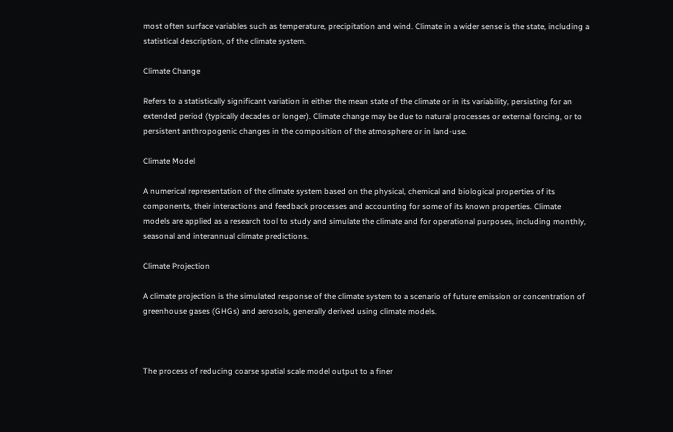most often surface variables such as temperature, precipitation and wind. Climate in a wider sense is the state, including a statistical description, of the climate system.

Climate Change

Refers to a statistically significant variation in either the mean state of the climate or in its variability, persisting for an extended period (typically decades or longer). Climate change may be due to natural processes or external forcing, or to persistent anthropogenic changes in the composition of the atmosphere or in land-use.

Climate Model

A numerical representation of the climate system based on the physical, chemical and biological properties of its components, their interactions and feedback processes and accounting for some of its known properties. Climate models are applied as a research tool to study and simulate the climate and for operational purposes, including monthly, seasonal and interannual climate predictions.

Climate Projection

A climate projection is the simulated response of the climate system to a scenario of future emission or concentration of greenhouse gases (GHGs) and aerosols, generally derived using climate models.



The process of reducing coarse spatial scale model output to a finer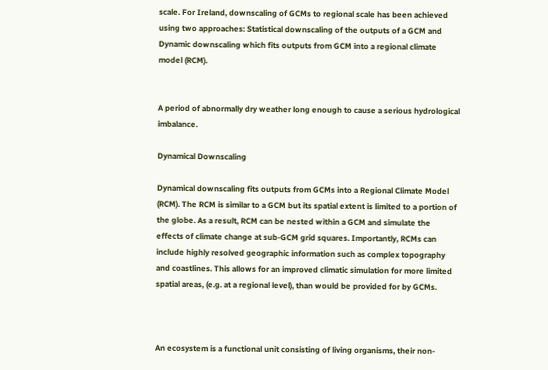scale. For Ireland, downscaling of GCMs to regional scale has been achieved using two approaches: Statistical downscaling of the outputs of a GCM and Dynamic downscaling which fits outputs from GCM into a regional climate model (RCM).


A period of abnormally dry weather long enough to cause a serious hydrological imbalance.

Dynamical Downscaling

Dynamical downscaling fits outputs from GCMs into a Regional Climate Model (RCM). The RCM is similar to a GCM but its spatial extent is limited to a portion of the globe. As a result, RCM can be nested within a GCM and simulate the effects of climate change at sub-GCM grid squares. Importantly, RCMs can include highly resolved geographic information such as complex topography and coastlines. This allows for an improved climatic simulation for more limited spatial areas, (e.g. at a regional level), than would be provided for by GCMs.



An ecosystem is a functional unit consisting of living organisms, their non-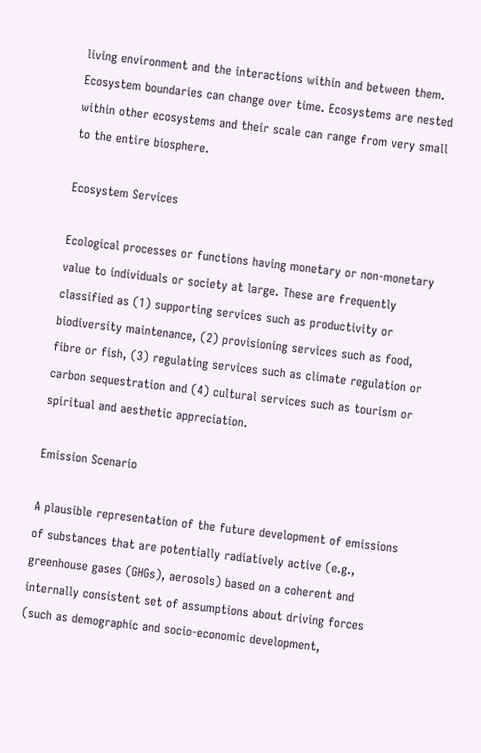living environment and the interactions within and between them. Ecosystem boundaries can change over time. Ecosystems are nested within other ecosystems and their scale can range from very small to the entire biosphere.

Ecosystem Services

Ecological processes or functions having monetary or non-monetary value to individuals or society at large. These are frequently classified as (1) supporting services such as productivity or biodiversity maintenance, (2) provisioning services such as food, fibre or fish, (3) regulating services such as climate regulation or carbon sequestration and (4) cultural services such as tourism or spiritual and aesthetic appreciation.

Emission Scenario

A plausible representation of the future development of emissions of substances that are potentially radiatively active (e.g., greenhouse gases (GHGs), aerosols) based on a coherent and internally consistent set of assumptions about driving forces (such as demographic and socio-economic development,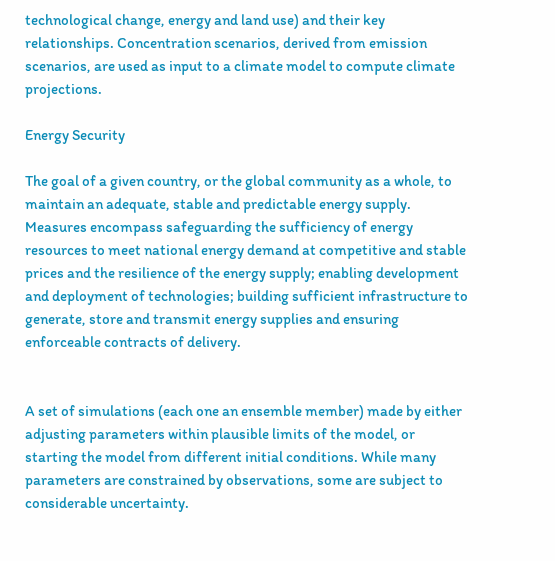technological change, energy and land use) and their key relationships. Concentration scenarios, derived from emission scenarios, are used as input to a climate model to compute climate projections.

Energy Security

The goal of a given country, or the global community as a whole, to maintain an adequate, stable and predictable energy supply. Measures encompass safeguarding the sufficiency of energy resources to meet national energy demand at competitive and stable prices and the resilience of the energy supply; enabling development and deployment of technologies; building sufficient infrastructure to generate, store and transmit energy supplies and ensuring enforceable contracts of delivery.


A set of simulations (each one an ensemble member) made by either adjusting parameters within plausible limits of the model, or starting the model from different initial conditions. While many parameters are constrained by observations, some are subject to considerable uncertainty.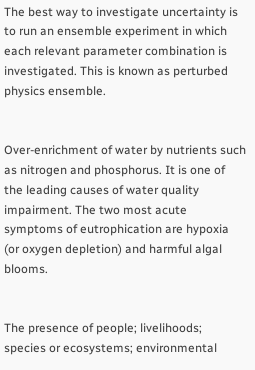The best way to investigate uncertainty is to run an ensemble experiment in which each relevant parameter combination is investigated. This is known as perturbed physics ensemble.


Over-enrichment of water by nutrients such as nitrogen and phosphorus. It is one of the leading causes of water quality impairment. The two most acute symptoms of eutrophication are hypoxia (or oxygen depletion) and harmful algal blooms.


The presence of people; livelihoods; species or ecosystems; environmental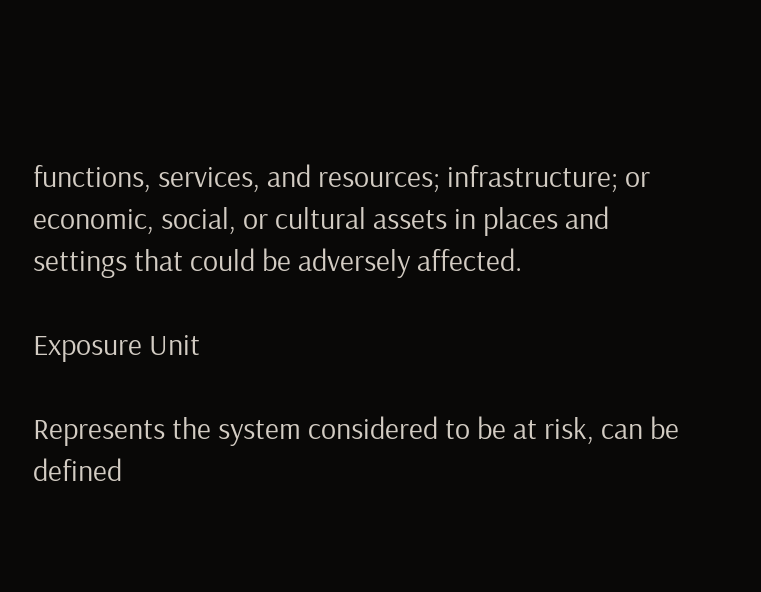functions, services, and resources; infrastructure; or economic, social, or cultural assets in places and settings that could be adversely affected.

Exposure Unit

Represents the system considered to be at risk, can be defined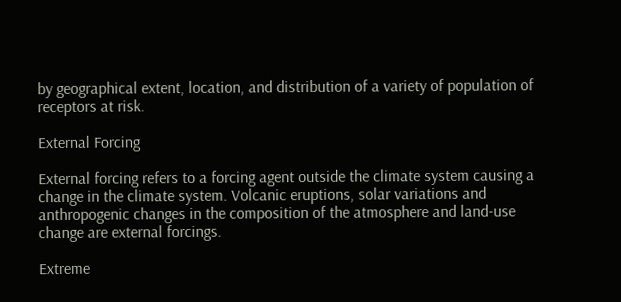by geographical extent, location, and distribution of a variety of population of receptors at risk.

External Forcing

External forcing refers to a forcing agent outside the climate system causing a change in the climate system. Volcanic eruptions, solar variations and anthropogenic changes in the composition of the atmosphere and land-use change are external forcings.

Extreme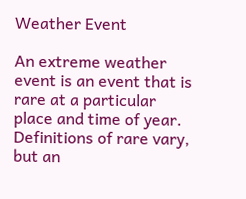Weather Event

An extreme weather event is an event that is rare at a particular place and time of year. Definitions of rare vary, but an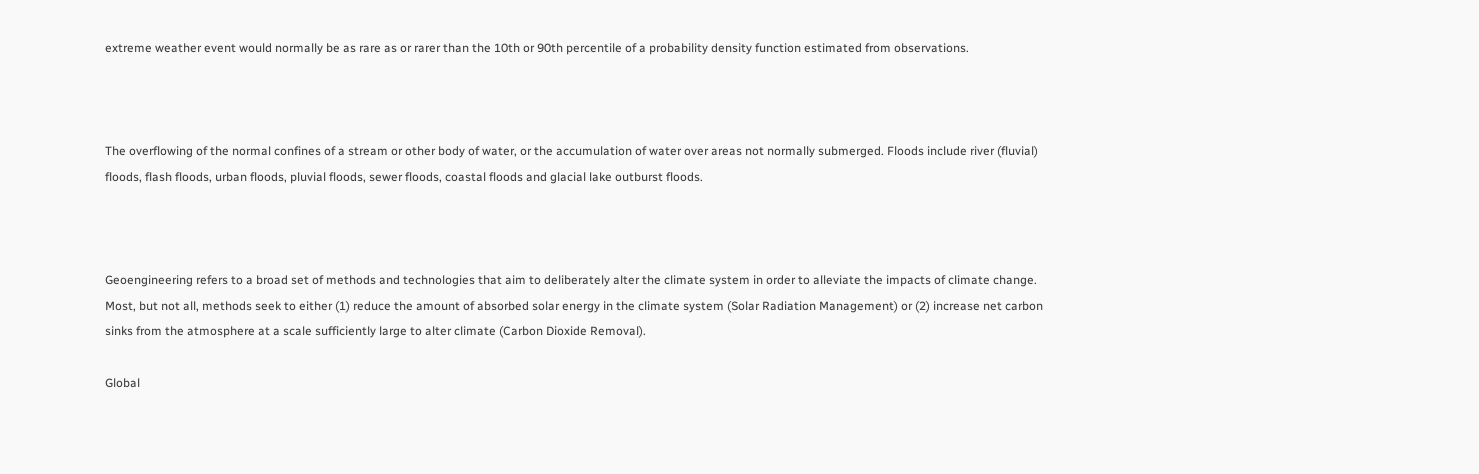extreme weather event would normally be as rare as or rarer than the 10th or 90th percentile of a probability density function estimated from observations.



The overflowing of the normal confines of a stream or other body of water, or the accumulation of water over areas not normally submerged. Floods include river (fluvial) floods, flash floods, urban floods, pluvial floods, sewer floods, coastal floods and glacial lake outburst floods.



Geoengineering refers to a broad set of methods and technologies that aim to deliberately alter the climate system in order to alleviate the impacts of climate change. Most, but not all, methods seek to either (1) reduce the amount of absorbed solar energy in the climate system (Solar Radiation Management) or (2) increase net carbon sinks from the atmosphere at a scale sufficiently large to alter climate (Carbon Dioxide Removal).

Global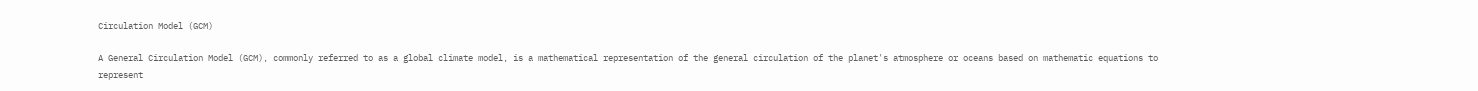Circulation Model (GCM)

A General Circulation Model (GCM), commonly referred to as a global climate model, is a mathematical representation of the general circulation of the planet's atmosphere or oceans based on mathematic equations to represent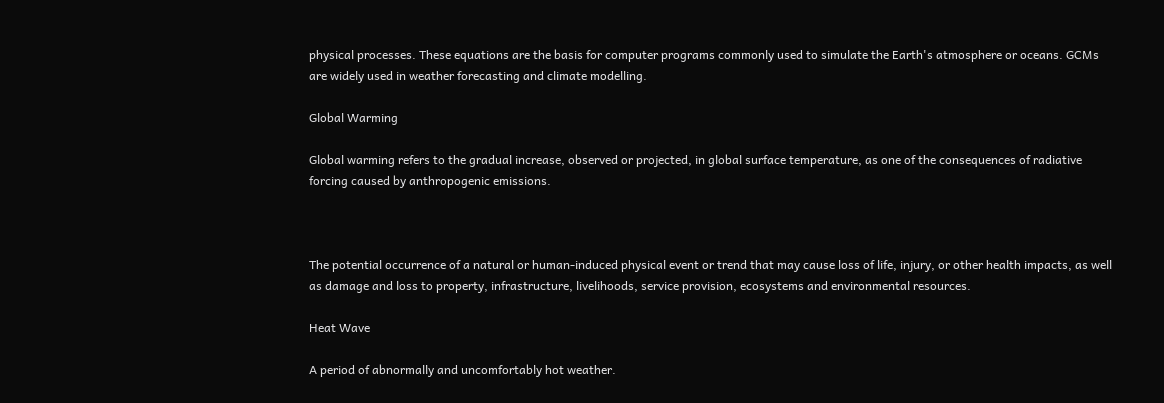physical processes. These equations are the basis for computer programs commonly used to simulate the Earth's atmosphere or oceans. GCMs are widely used in weather forecasting and climate modelling.

Global Warming

Global warming refers to the gradual increase, observed or projected, in global surface temperature, as one of the consequences of radiative forcing caused by anthropogenic emissions.



The potential occurrence of a natural or human-induced physical event or trend that may cause loss of life, injury, or other health impacts, as well as damage and loss to property, infrastructure, livelihoods, service provision, ecosystems and environmental resources.

Heat Wave

A period of abnormally and uncomfortably hot weather.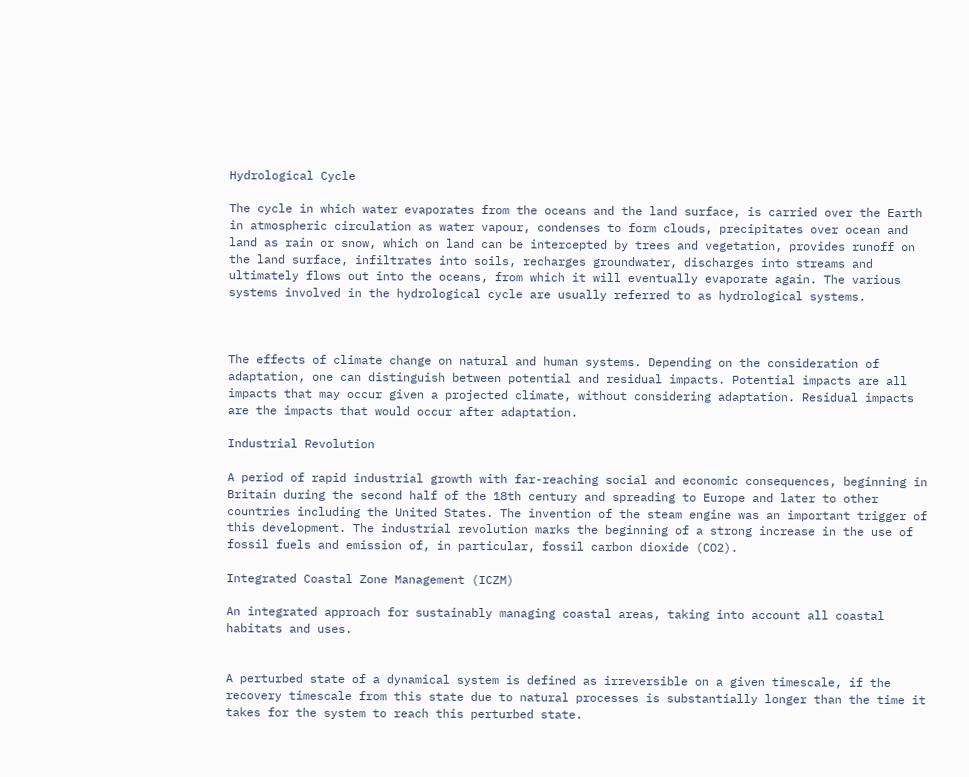Hydrological Cycle

The cycle in which water evaporates from the oceans and the land surface, is carried over the Earth in atmospheric circulation as water vapour, condenses to form clouds, precipitates over ocean and land as rain or snow, which on land can be intercepted by trees and vegetation, provides runoff on the land surface, infiltrates into soils, recharges groundwater, discharges into streams and ultimately flows out into the oceans, from which it will eventually evaporate again. The various systems involved in the hydrological cycle are usually referred to as hydrological systems.



The effects of climate change on natural and human systems. Depending on the consideration of adaptation, one can distinguish between potential and residual impacts. Potential impacts are all impacts that may occur given a projected climate, without considering adaptation. Residual impacts are the impacts that would occur after adaptation.

Industrial Revolution

A period of rapid industrial growth with far-reaching social and economic consequences, beginning in Britain during the second half of the 18th century and spreading to Europe and later to other countries including the United States. The invention of the steam engine was an important trigger of this development. The industrial revolution marks the beginning of a strong increase in the use of fossil fuels and emission of, in particular, fossil carbon dioxide (CO2).

Integrated Coastal Zone Management (ICZM)

An integrated approach for sustainably managing coastal areas, taking into account all coastal habitats and uses.


A perturbed state of a dynamical system is defined as irreversible on a given timescale, if the recovery timescale from this state due to natural processes is substantially longer than the time it takes for the system to reach this perturbed state.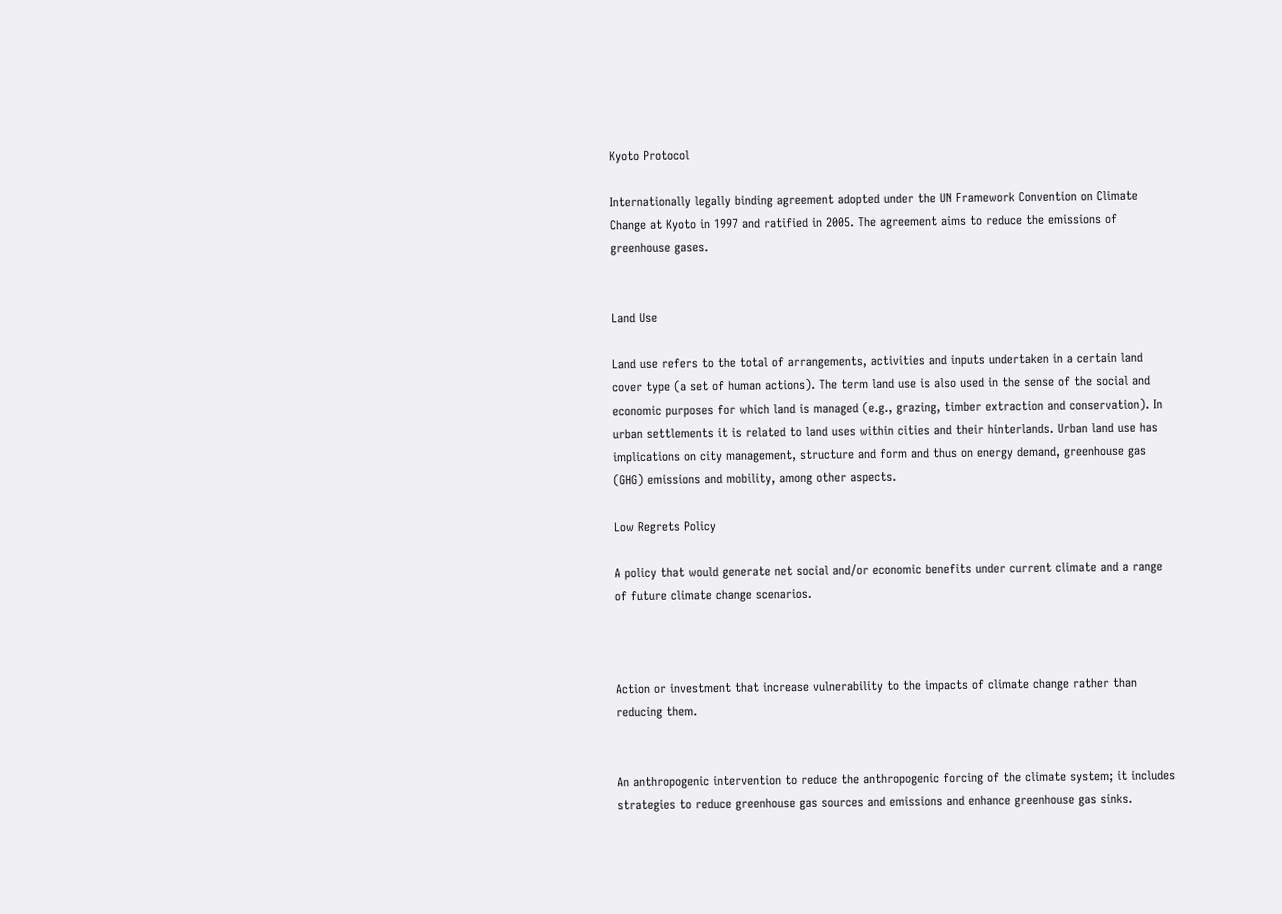Kyoto Protocol

Internationally legally binding agreement adopted under the UN Framework Convention on Climate Change at Kyoto in 1997 and ratified in 2005. The agreement aims to reduce the emissions of greenhouse gases.


Land Use

Land use refers to the total of arrangements, activities and inputs undertaken in a certain land cover type (a set of human actions). The term land use is also used in the sense of the social and economic purposes for which land is managed (e.g., grazing, timber extraction and conservation). In urban settlements it is related to land uses within cities and their hinterlands. Urban land use has implications on city management, structure and form and thus on energy demand, greenhouse gas (GHG) emissions and mobility, among other aspects.

Low Regrets Policy

A policy that would generate net social and/or economic benefits under current climate and a range of future climate change scenarios.



Action or investment that increase vulnerability to the impacts of climate change rather than reducing them.


An anthropogenic intervention to reduce the anthropogenic forcing of the climate system; it includes strategies to reduce greenhouse gas sources and emissions and enhance greenhouse gas sinks.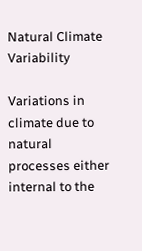Natural Climate Variability

Variations in climate due to natural processes either internal to the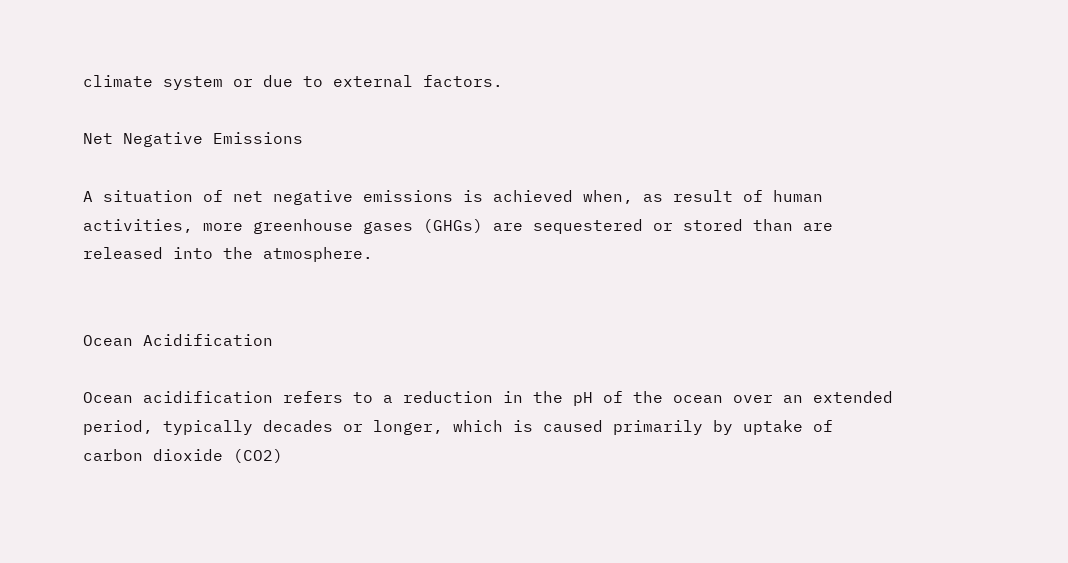climate system or due to external factors.

Net Negative Emissions

A situation of net negative emissions is achieved when, as result of human activities, more greenhouse gases (GHGs) are sequestered or stored than are released into the atmosphere.


Ocean Acidification

Ocean acidification refers to a reduction in the pH of the ocean over an extended period, typically decades or longer, which is caused primarily by uptake of carbon dioxide (CO2)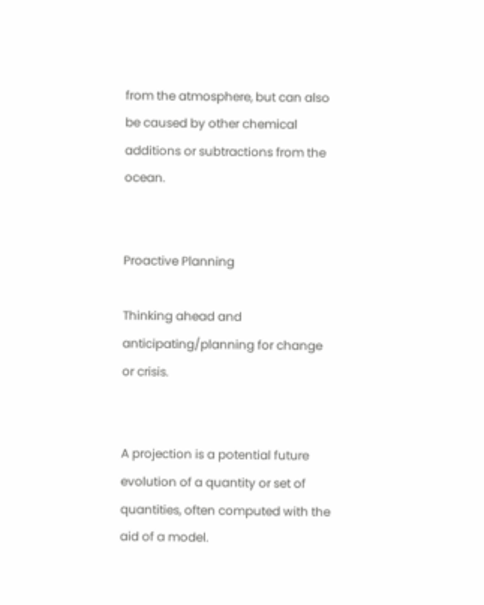from the atmosphere, but can also be caused by other chemical additions or subtractions from the ocean.


Proactive Planning

Thinking ahead and anticipating/planning for change or crisis.


A projection is a potential future evolution of a quantity or set of quantities, often computed with the aid of a model.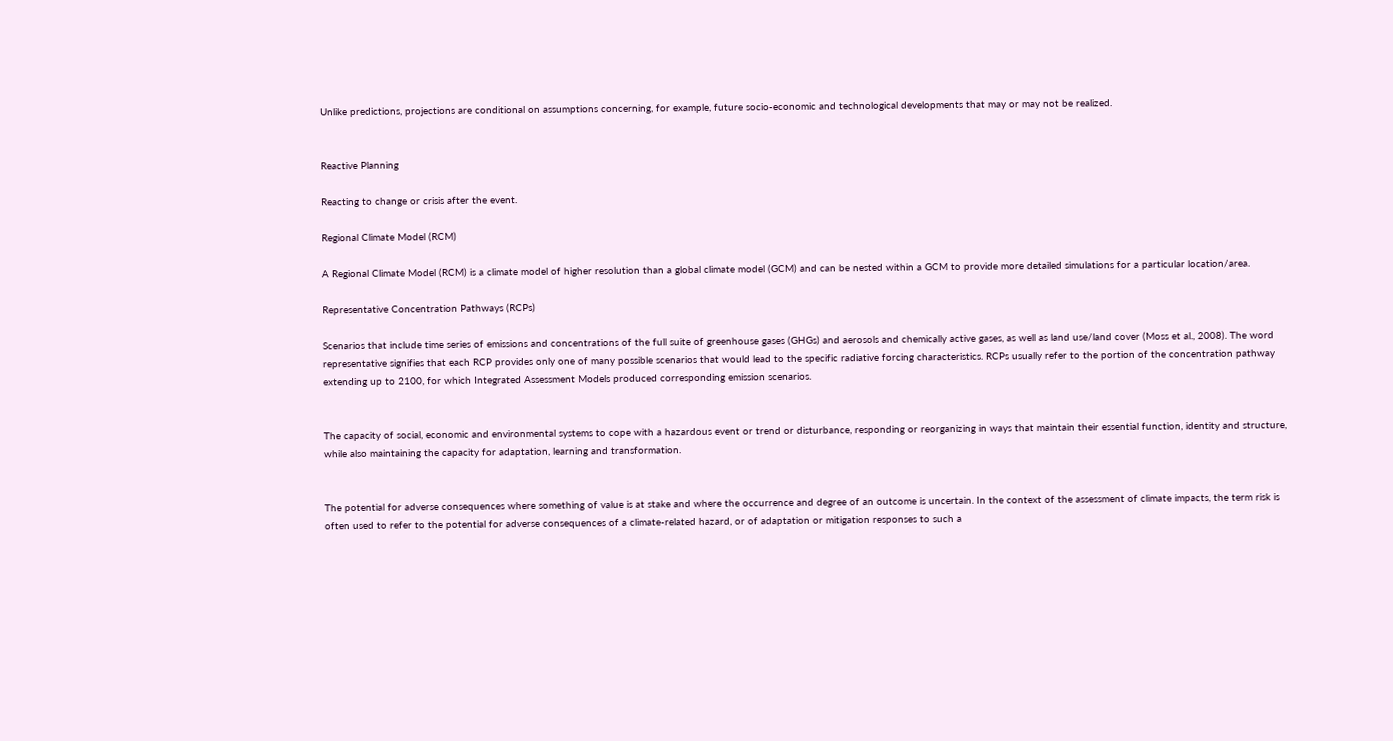Unlike predictions, projections are conditional on assumptions concerning, for example, future socio-economic and technological developments that may or may not be realized.


Reactive Planning

Reacting to change or crisis after the event.

Regional Climate Model (RCM)

A Regional Climate Model (RCM) is a climate model of higher resolution than a global climate model (GCM) and can be nested within a GCM to provide more detailed simulations for a particular location/area.

Representative Concentration Pathways (RCPs)

Scenarios that include time series of emissions and concentrations of the full suite of greenhouse gases (GHGs) and aerosols and chemically active gases, as well as land use/land cover (Moss et al., 2008). The word representative signifies that each RCP provides only one of many possible scenarios that would lead to the specific radiative forcing characteristics. RCPs usually refer to the portion of the concentration pathway extending up to 2100, for which Integrated Assessment Models produced corresponding emission scenarios.


The capacity of social, economic and environmental systems to cope with a hazardous event or trend or disturbance, responding or reorganizing in ways that maintain their essential function, identity and structure, while also maintaining the capacity for adaptation, learning and transformation.


The potential for adverse consequences where something of value is at stake and where the occurrence and degree of an outcome is uncertain. In the context of the assessment of climate impacts, the term risk is often used to refer to the potential for adverse consequences of a climate-related hazard, or of adaptation or mitigation responses to such a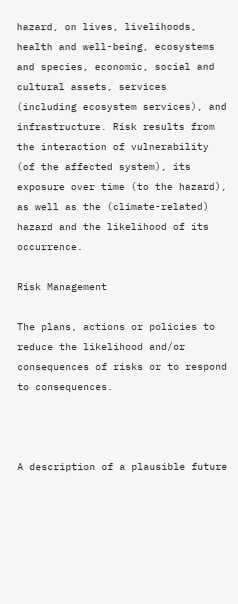hazard, on lives, livelihoods, health and well-being, ecosystems and species, economic, social and cultural assets, services (including ecosystem services), and infrastructure. Risk results from the interaction of vulnerability (of the affected system), its exposure over time (to the hazard), as well as the (climate-related) hazard and the likelihood of its occurrence.

Risk Management

The plans, actions or policies to reduce the likelihood and/or consequences of risks or to respond to consequences.



A description of a plausible future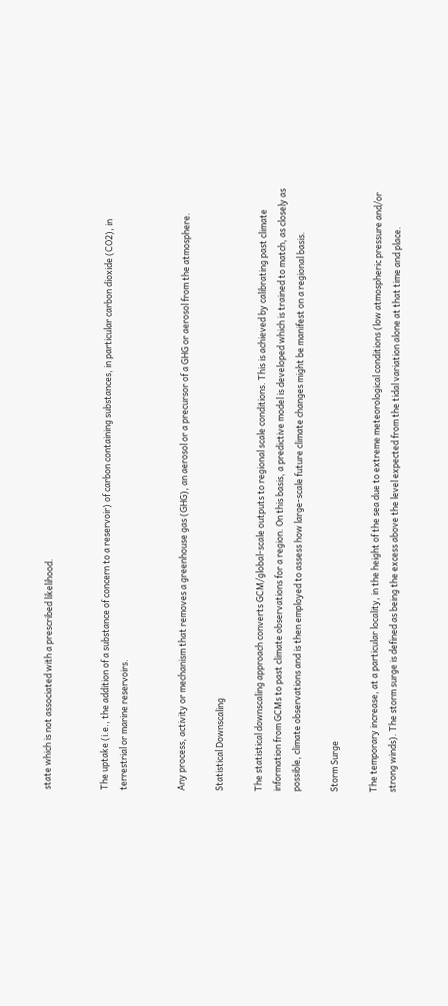state which is not associated with a prescribed likelihood.


The uptake (i.e., the addition of a substance of concern to a reservoir) of carbon containing substances, in particular carbon dioxide (CO2), in terrestrial or marine reservoirs.


Any process, activity or mechanism that removes a greenhouse gas (GHG), an aerosol or a precursor of a GHG or aerosol from the atmosphere.

Statistical Downscaling

The statistical downscaling approach converts GCM/global-scale outputs to regional scale conditions. This is achieved by calibrating past climate information from GCMs to past climate observations for a region. On this basis, a predictive model is developed which is trained to match, as closely as possible, climate observations and is then employed to assess how large-scale future climate changes might be manifest on a regional basis.

Storm Surge

The temporary increase, at a particular locality, in the height of the sea due to extreme meteorological conditions (low atmospheric pressure and/or strong winds). The storm surge is defined as being the excess above the level expected from the tidal variation alone at that time and place.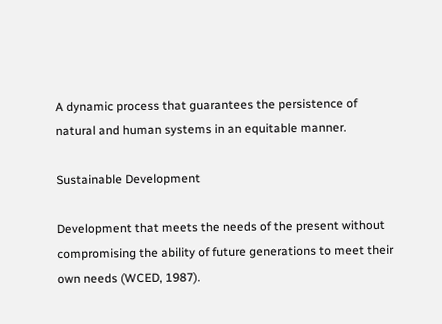A dynamic process that guarantees the persistence of natural and human systems in an equitable manner.

Sustainable Development

Development that meets the needs of the present without compromising the ability of future generations to meet their own needs (WCED, 1987).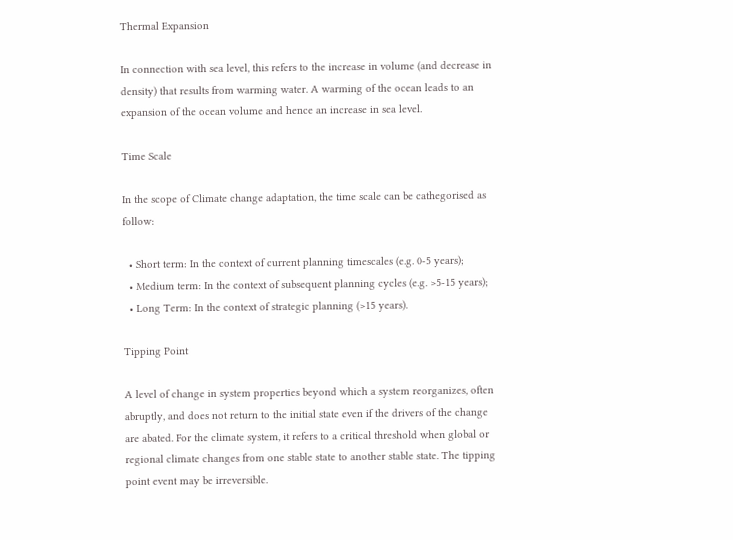Thermal Expansion

In connection with sea level, this refers to the increase in volume (and decrease in density) that results from warming water. A warming of the ocean leads to an expansion of the ocean volume and hence an increase in sea level.

Time Scale

In the scope of Climate change adaptation, the time scale can be cathegorised as follow:

  • Short term: In the context of current planning timescales (e.g. 0-5 years);
  • Medium term: In the context of subsequent planning cycles (e.g. >5-15 years);
  • Long Term: In the context of strategic planning (>15 years).

Tipping Point

A level of change in system properties beyond which a system reorganizes, often abruptly, and does not return to the initial state even if the drivers of the change are abated. For the climate system, it refers to a critical threshold when global or regional climate changes from one stable state to another stable state. The tipping point event may be irreversible.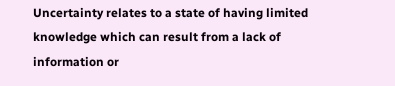Uncertainty relates to a state of having limited knowledge which can result from a lack of information or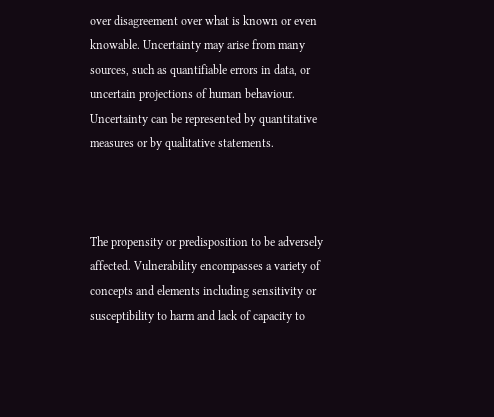over disagreement over what is known or even knowable. Uncertainty may arise from many sources, such as quantifiable errors in data, or uncertain projections of human behaviour. Uncertainty can be represented by quantitative measures or by qualitative statements.



The propensity or predisposition to be adversely affected. Vulnerability encompasses a variety of concepts and elements including sensitivity or susceptibility to harm and lack of capacity to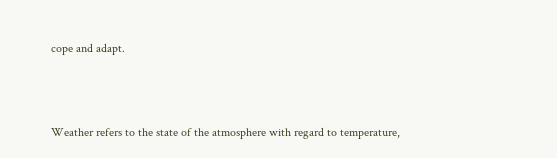cope and adapt.



Weather refers to the state of the atmosphere with regard to temperature,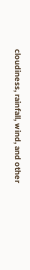cloudiness, rainfall, wind, and other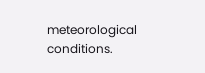meteorological conditions.